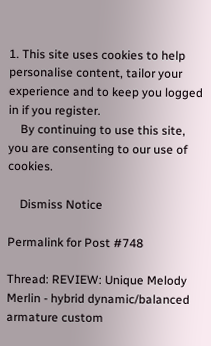1. This site uses cookies to help personalise content, tailor your experience and to keep you logged in if you register.
    By continuing to use this site, you are consenting to our use of cookies.

    Dismiss Notice

Permalink for Post #748

Thread: REVIEW: Unique Melody Merlin - hybrid dynamic/balanced armature custom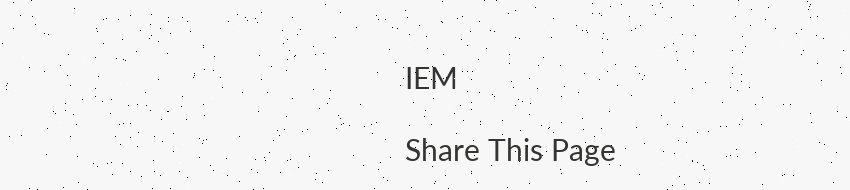IEM

Share This Page